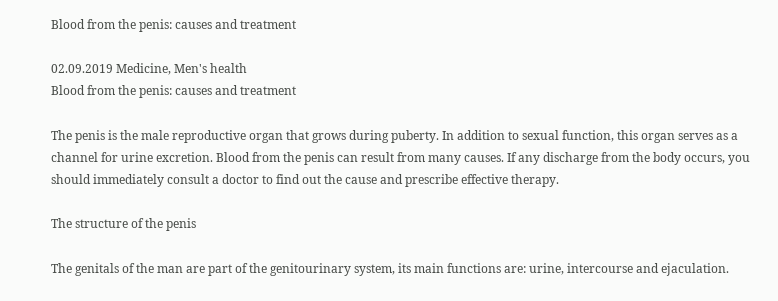Blood from the penis: causes and treatment

02.09.2019 Medicine, Men's health
Blood from the penis: causes and treatment

The penis is the male reproductive organ that grows during puberty. In addition to sexual function, this organ serves as a channel for urine excretion. Blood from the penis can result from many causes. If any discharge from the body occurs, you should immediately consult a doctor to find out the cause and prescribe effective therapy.

The structure of the penis

The genitals of the man are part of the genitourinary system, its main functions are: urine, intercourse and ejaculation.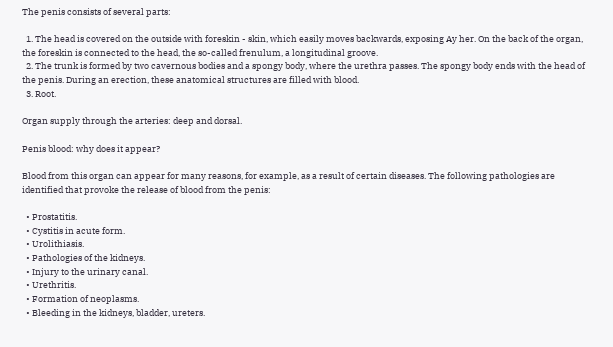The penis consists of several parts:

  1. The head is covered on the outside with foreskin - skin, which easily moves backwards, exposing Ay her. On the back of the organ, the foreskin is connected to the head, the so-called frenulum, a longitudinal groove.
  2. The trunk is formed by two cavernous bodies and a spongy body, where the urethra passes. The spongy body ends with the head of the penis. During an erection, these anatomical structures are filled with blood.
  3. Root.

Organ supply through the arteries: deep and dorsal.

Penis blood: why does it appear?

Blood from this organ can appear for many reasons, for example, as a result of certain diseases. The following pathologies are identified that provoke the release of blood from the penis:

  • Prostatitis.
  • Cystitis in acute form.
  • Urolithiasis.
  • Pathologies of the kidneys.
  • Injury to the urinary canal.
  • Urethritis.
  • Formation of neoplasms.
  • Bleeding in the kidneys, bladder, ureters.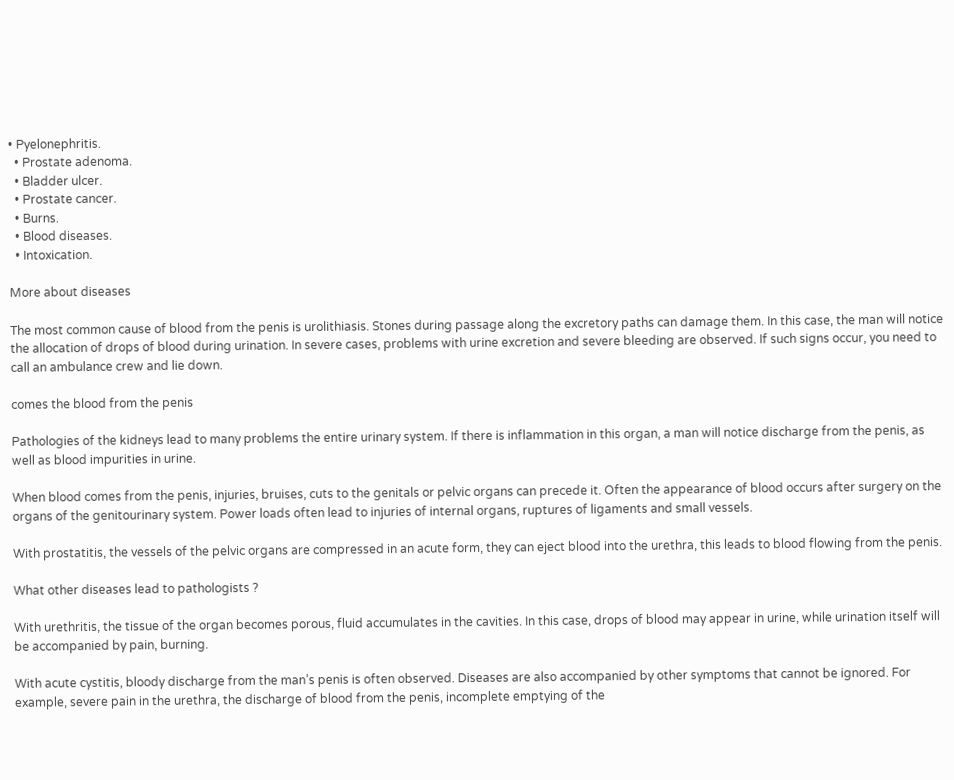• Pyelonephritis.
  • Prostate adenoma.
  • Bladder ulcer.
  • Prostate cancer.
  • Burns.
  • Blood diseases.
  • Intoxication.

More about diseases

The most common cause of blood from the penis is urolithiasis. Stones during passage along the excretory paths can damage them. In this case, the man will notice the allocation of drops of blood during urination. In severe cases, problems with urine excretion and severe bleeding are observed. If such signs occur, you need to call an ambulance crew and lie down.

comes the blood from the penis

Pathologies of the kidneys lead to many problems the entire urinary system. If there is inflammation in this organ, a man will notice discharge from the penis, as well as blood impurities in urine.

When blood comes from the penis, injuries, bruises, cuts to the genitals or pelvic organs can precede it. Often the appearance of blood occurs after surgery on the organs of the genitourinary system. Power loads often lead to injuries of internal organs, ruptures of ligaments and small vessels.

With prostatitis, the vessels of the pelvic organs are compressed in an acute form, they can eject blood into the urethra, this leads to blood flowing from the penis.

What other diseases lead to pathologists ?

With urethritis, the tissue of the organ becomes porous, fluid accumulates in the cavities. In this case, drops of blood may appear in urine, while urination itself will be accompanied by pain, burning.

With acute cystitis, bloody discharge from the man’s penis is often observed. Diseases are also accompanied by other symptoms that cannot be ignored. For example, severe pain in the urethra, the discharge of blood from the penis, incomplete emptying of the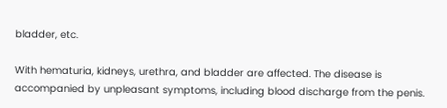bladder, etc.

With hematuria, kidneys, urethra, and bladder are affected. The disease is accompanied by unpleasant symptoms, including blood discharge from the penis.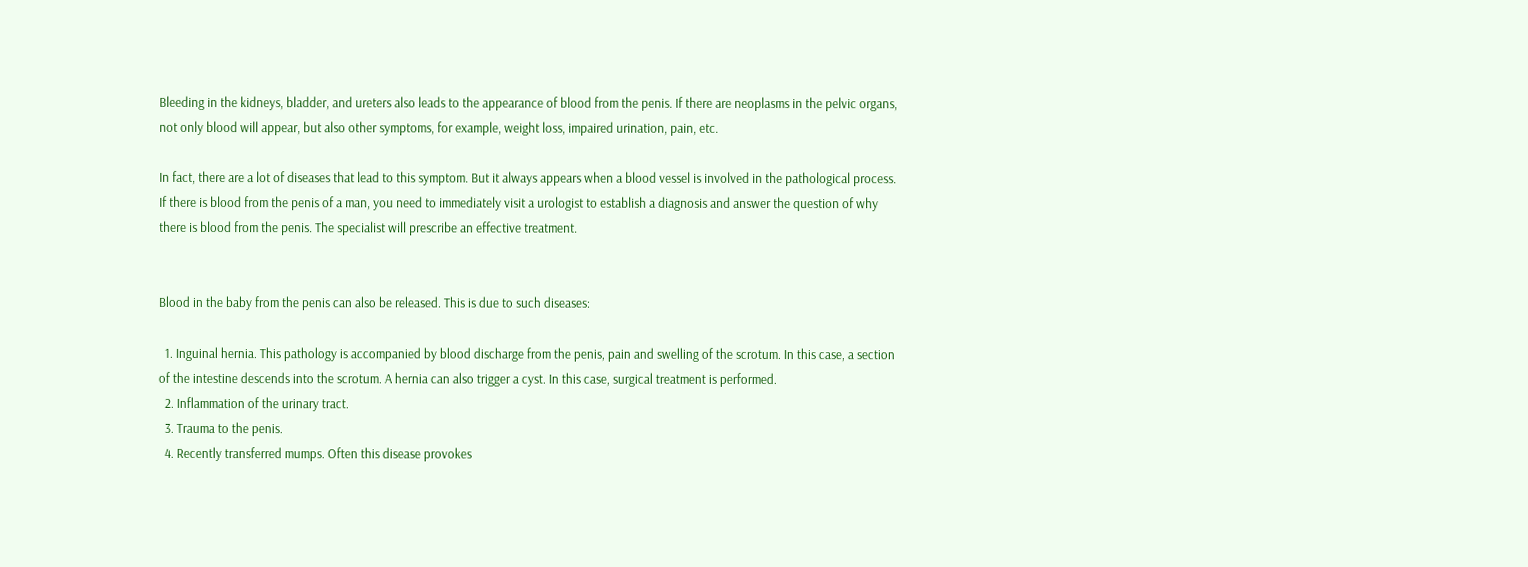Bleeding in the kidneys, bladder, and ureters also leads to the appearance of blood from the penis. If there are neoplasms in the pelvic organs, not only blood will appear, but also other symptoms, for example, weight loss, impaired urination, pain, etc.

In fact, there are a lot of diseases that lead to this symptom. But it always appears when a blood vessel is involved in the pathological process. If there is blood from the penis of a man, you need to immediately visit a urologist to establish a diagnosis and answer the question of why there is blood from the penis. The specialist will prescribe an effective treatment.


Blood in the baby from the penis can also be released. This is due to such diseases:

  1. Inguinal hernia. This pathology is accompanied by blood discharge from the penis, pain and swelling of the scrotum. In this case, a section of the intestine descends into the scrotum. A hernia can also trigger a cyst. In this case, surgical treatment is performed.
  2. Inflammation of the urinary tract.
  3. Trauma to the penis.
  4. Recently transferred mumps. Often this disease provokes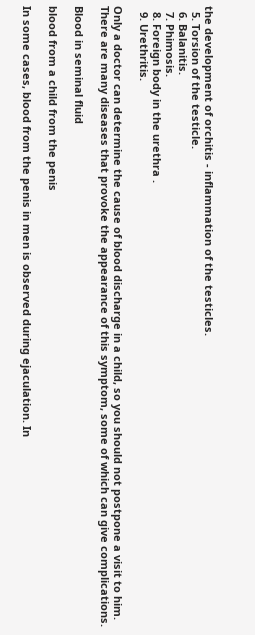the development of orchitis - inflammation of the testicles.
  5. Torsion of the testicle.
  6. Balanitis.
  7. Phimosis.
  8. Foreign body in the urethra .
  9. Urethritis.

Only a doctor can determine the cause of blood discharge in a child, so you should not postpone a visit to him. There are many diseases that provoke the appearance of this symptom, some of which can give complications.

Blood in seminal fluid

blood from a child from the penis

In some cases, blood from the penis in men is observed during ejaculation. In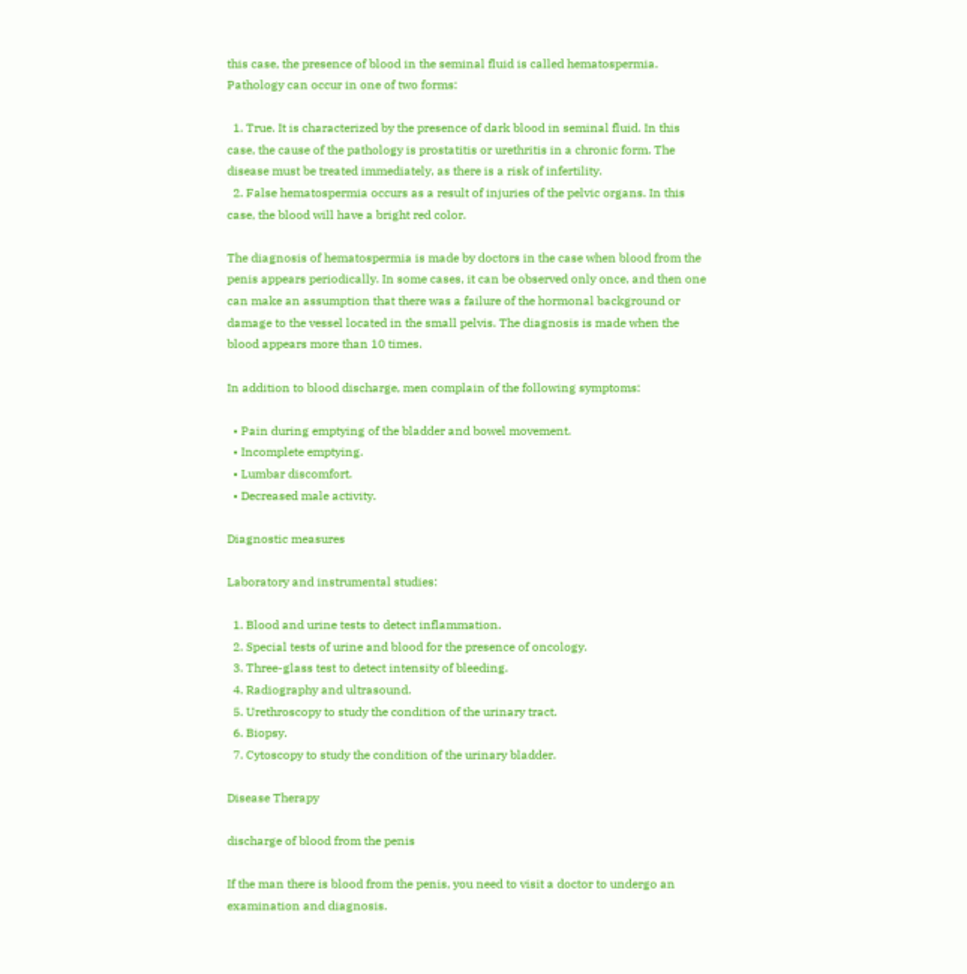this case, the presence of blood in the seminal fluid is called hematospermia. Pathology can occur in one of two forms:

  1. True. It is characterized by the presence of dark blood in seminal fluid. In this case, the cause of the pathology is prostatitis or urethritis in a chronic form. The disease must be treated immediately, as there is a risk of infertility.
  2. False hematospermia occurs as a result of injuries of the pelvic organs. In this case, the blood will have a bright red color.

The diagnosis of hematospermia is made by doctors in the case when blood from the penis appears periodically. In some cases, it can be observed only once, and then one can make an assumption that there was a failure of the hormonal background or damage to the vessel located in the small pelvis. The diagnosis is made when the blood appears more than 10 times.

In addition to blood discharge, men complain of the following symptoms:

  • Pain during emptying of the bladder and bowel movement.
  • Incomplete emptying.
  • Lumbar discomfort.
  • Decreased male activity.

Diagnostic measures

Laboratory and instrumental studies:

  1. Blood and urine tests to detect inflammation.
  2. Special tests of urine and blood for the presence of oncology.
  3. Three-glass test to detect intensity of bleeding.
  4. Radiography and ultrasound.
  5. Urethroscopy to study the condition of the urinary tract.
  6. Biopsy.
  7. Cytoscopy to study the condition of the urinary bladder.

Disease Therapy

discharge of blood from the penis

If the man there is blood from the penis, you need to visit a doctor to undergo an examination and diagnosis.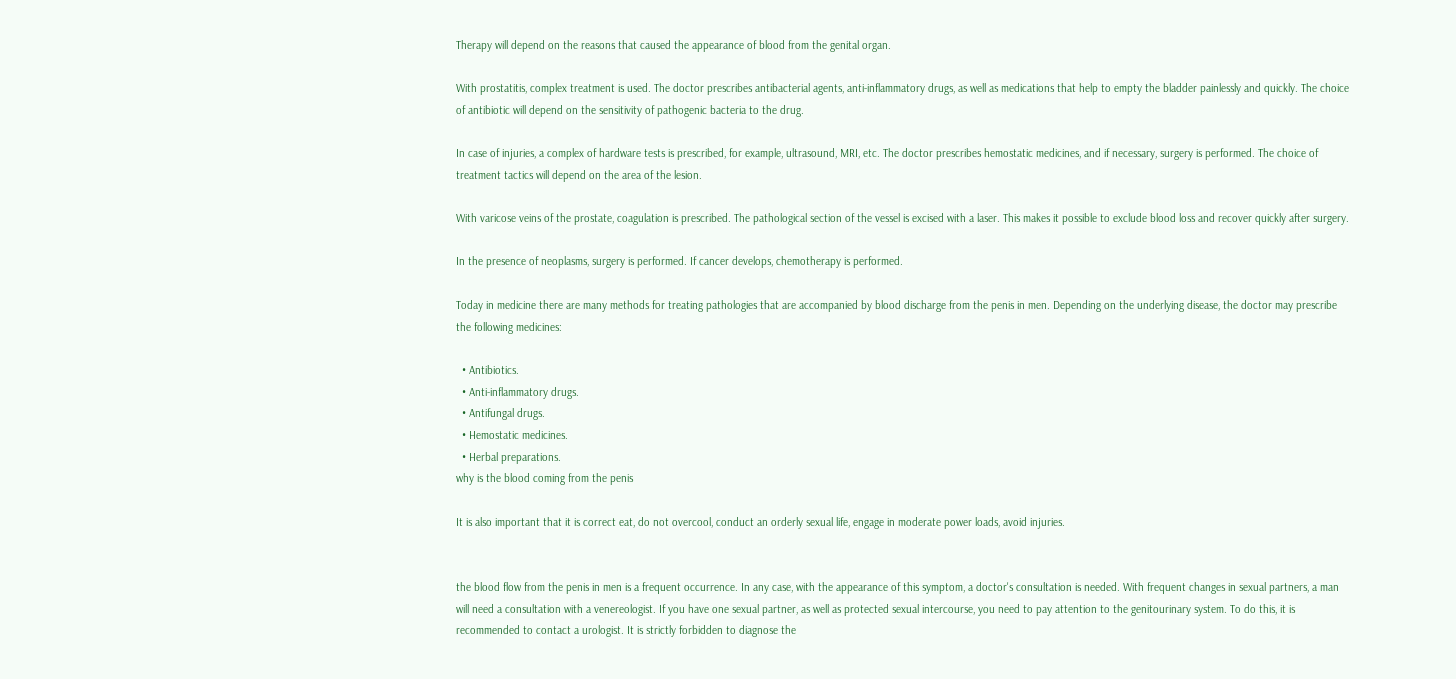Therapy will depend on the reasons that caused the appearance of blood from the genital organ.

With prostatitis, complex treatment is used. The doctor prescribes antibacterial agents, anti-inflammatory drugs, as well as medications that help to empty the bladder painlessly and quickly. The choice of antibiotic will depend on the sensitivity of pathogenic bacteria to the drug.

In case of injuries, a complex of hardware tests is prescribed, for example, ultrasound, MRI, etc. The doctor prescribes hemostatic medicines, and if necessary, surgery is performed. The choice of treatment tactics will depend on the area of the lesion.

With varicose veins of the prostate, coagulation is prescribed. The pathological section of the vessel is excised with a laser. This makes it possible to exclude blood loss and recover quickly after surgery.

In the presence of neoplasms, surgery is performed. If cancer develops, chemotherapy is performed.

Today in medicine there are many methods for treating pathologies that are accompanied by blood discharge from the penis in men. Depending on the underlying disease, the doctor may prescribe the following medicines:

  • Antibiotics.
  • Anti-inflammatory drugs.
  • Antifungal drugs.
  • Hemostatic medicines.
  • Herbal preparations.
why is the blood coming from the penis

It is also important that it is correct eat, do not overcool, conduct an orderly sexual life, engage in moderate power loads, avoid injuries.


the blood flow from the penis in men is a frequent occurrence. In any case, with the appearance of this symptom, a doctor's consultation is needed. With frequent changes in sexual partners, a man will need a consultation with a venereologist. If you have one sexual partner, as well as protected sexual intercourse, you need to pay attention to the genitourinary system. To do this, it is recommended to contact a urologist. It is strictly forbidden to diagnose the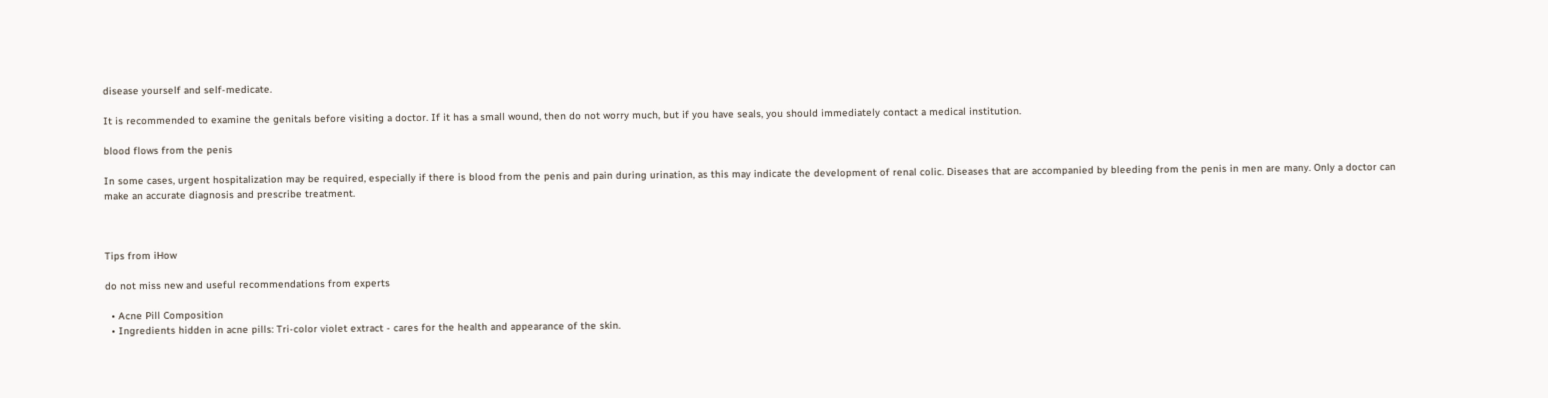disease yourself and self-medicate.

It is recommended to examine the genitals before visiting a doctor. If it has a small wound, then do not worry much, but if you have seals, you should immediately contact a medical institution.

blood flows from the penis

In some cases, urgent hospitalization may be required, especially if there is blood from the penis and pain during urination, as this may indicate the development of renal colic. Diseases that are accompanied by bleeding from the penis in men are many. Only a doctor can make an accurate diagnosis and prescribe treatment.



Tips from iHow

do not miss new and useful recommendations from experts

  • Acne Pill Composition
  • Ingredients hidden in acne pills: Tri-color violet extract - cares for the health and appearance of the skin.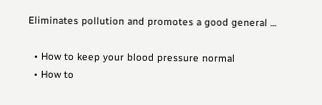Eliminates pollution and promotes a good general ...

  • How to keep your blood pressure normal
  • How to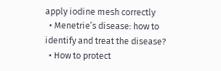apply iodine mesh correctly
  • Menetrie’s disease: how to identify and treat the disease?
  • How to protect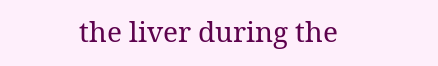the liver during the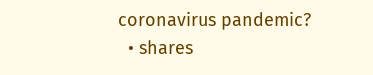coronavirus pandemic?
  • shares